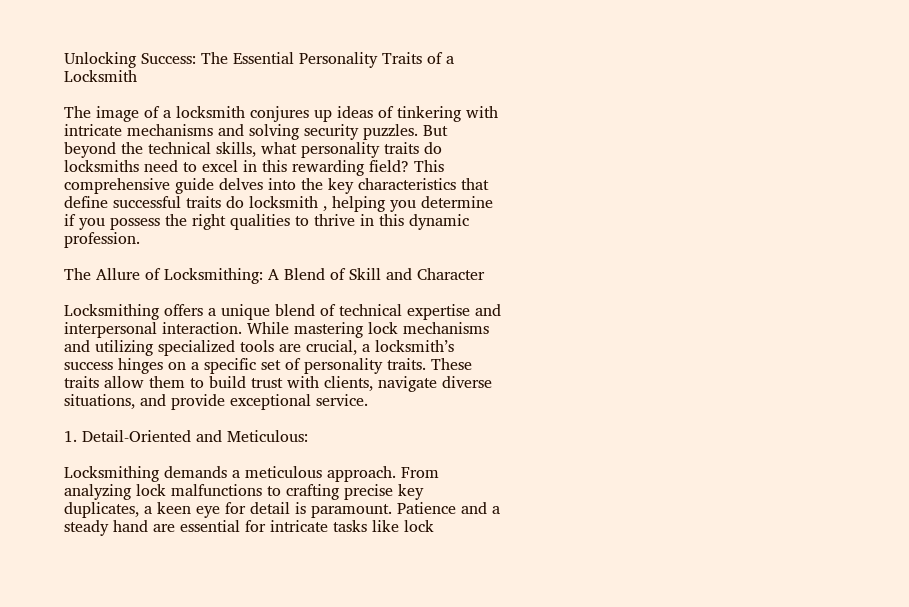Unlocking Success: The Essential Personality Traits of a Locksmith

The image of a locksmith conjures up ideas of tinkering with intricate mechanisms and solving security puzzles. But beyond the technical skills, what personality traits do locksmiths need to excel in this rewarding field? This comprehensive guide delves into the key characteristics that define successful traits do locksmith , helping you determine if you possess the right qualities to thrive in this dynamic profession.

The Allure of Locksmithing: A Blend of Skill and Character

Locksmithing offers a unique blend of technical expertise and interpersonal interaction. While mastering lock mechanisms and utilizing specialized tools are crucial, a locksmith’s success hinges on a specific set of personality traits. These traits allow them to build trust with clients, navigate diverse situations, and provide exceptional service.

1. Detail-Oriented and Meticulous:

Locksmithing demands a meticulous approach. From analyzing lock malfunctions to crafting precise key duplicates, a keen eye for detail is paramount. Patience and a steady hand are essential for intricate tasks like lock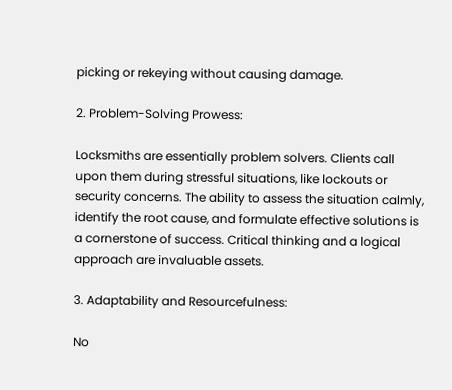picking or rekeying without causing damage.

2. Problem-Solving Prowess:

Locksmiths are essentially problem solvers. Clients call upon them during stressful situations, like lockouts or security concerns. The ability to assess the situation calmly, identify the root cause, and formulate effective solutions is a cornerstone of success. Critical thinking and a logical approach are invaluable assets.

3. Adaptability and Resourcefulness:

No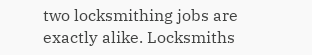two locksmithing jobs are exactly alike. Locksmiths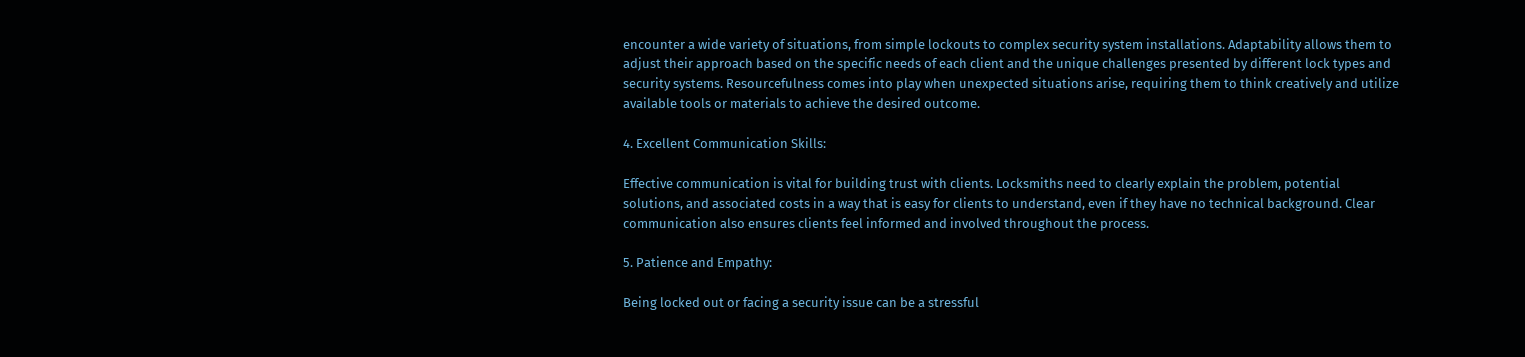encounter a wide variety of situations, from simple lockouts to complex security system installations. Adaptability allows them to adjust their approach based on the specific needs of each client and the unique challenges presented by different lock types and security systems. Resourcefulness comes into play when unexpected situations arise, requiring them to think creatively and utilize available tools or materials to achieve the desired outcome.

4. Excellent Communication Skills:

Effective communication is vital for building trust with clients. Locksmiths need to clearly explain the problem, potential solutions, and associated costs in a way that is easy for clients to understand, even if they have no technical background. Clear communication also ensures clients feel informed and involved throughout the process.

5. Patience and Empathy:

Being locked out or facing a security issue can be a stressful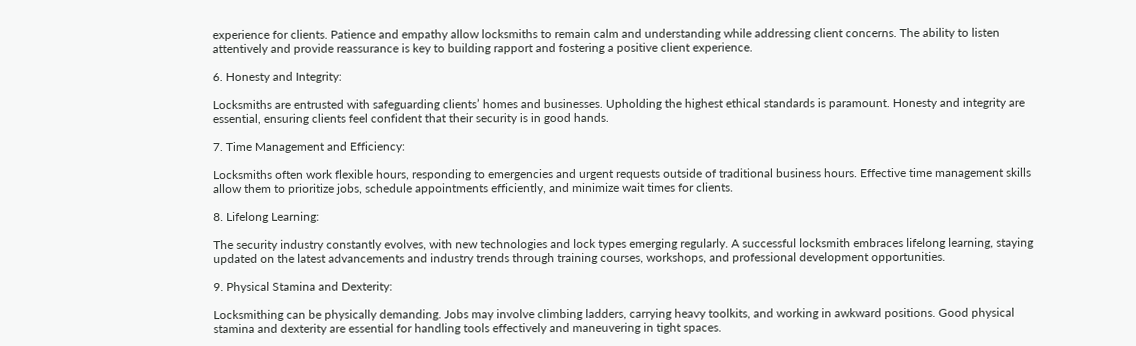experience for clients. Patience and empathy allow locksmiths to remain calm and understanding while addressing client concerns. The ability to listen attentively and provide reassurance is key to building rapport and fostering a positive client experience.

6. Honesty and Integrity:

Locksmiths are entrusted with safeguarding clients’ homes and businesses. Upholding the highest ethical standards is paramount. Honesty and integrity are essential, ensuring clients feel confident that their security is in good hands.

7. Time Management and Efficiency:

Locksmiths often work flexible hours, responding to emergencies and urgent requests outside of traditional business hours. Effective time management skills allow them to prioritize jobs, schedule appointments efficiently, and minimize wait times for clients.

8. Lifelong Learning:

The security industry constantly evolves, with new technologies and lock types emerging regularly. A successful locksmith embraces lifelong learning, staying updated on the latest advancements and industry trends through training courses, workshops, and professional development opportunities.

9. Physical Stamina and Dexterity:

Locksmithing can be physically demanding. Jobs may involve climbing ladders, carrying heavy toolkits, and working in awkward positions. Good physical stamina and dexterity are essential for handling tools effectively and maneuvering in tight spaces.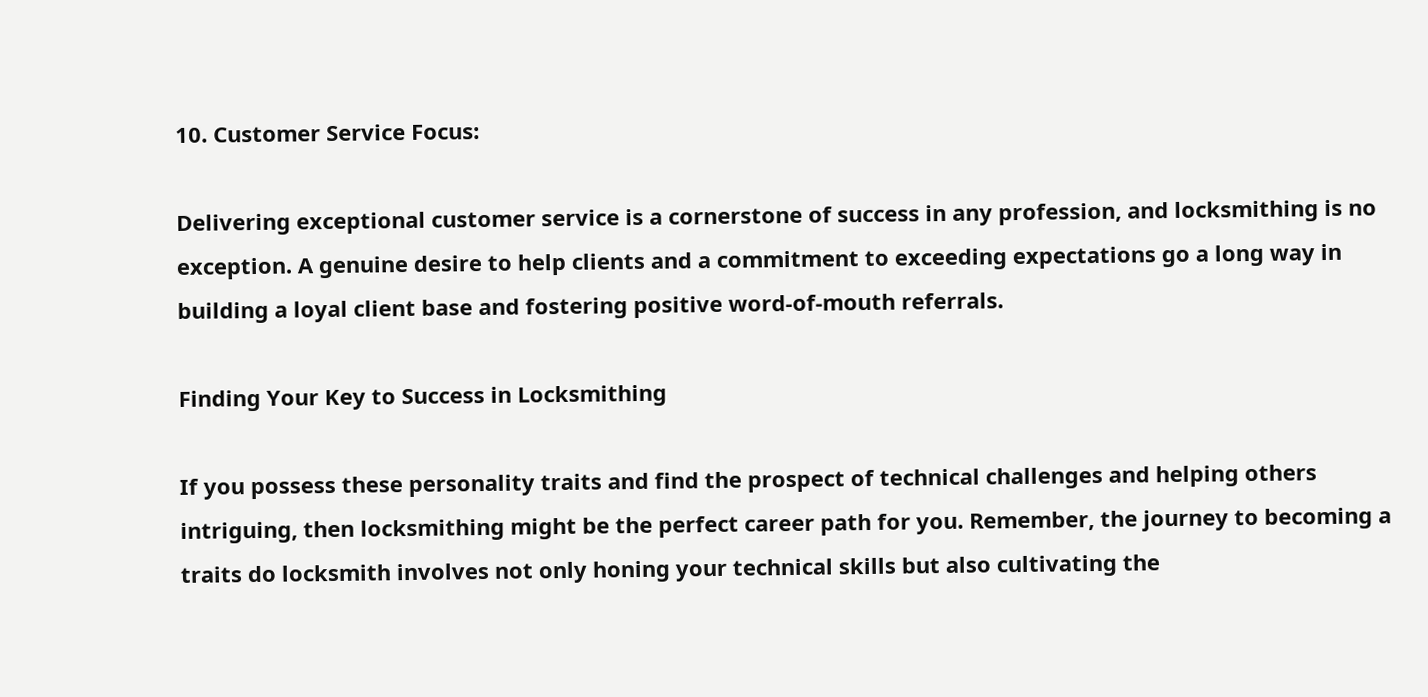10. Customer Service Focus:

Delivering exceptional customer service is a cornerstone of success in any profession, and locksmithing is no exception. A genuine desire to help clients and a commitment to exceeding expectations go a long way in building a loyal client base and fostering positive word-of-mouth referrals.

Finding Your Key to Success in Locksmithing

If you possess these personality traits and find the prospect of technical challenges and helping others intriguing, then locksmithing might be the perfect career path for you. Remember, the journey to becoming a traits do locksmith involves not only honing your technical skills but also cultivating the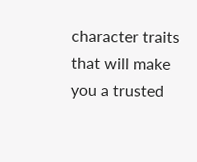character traits that will make you a trusted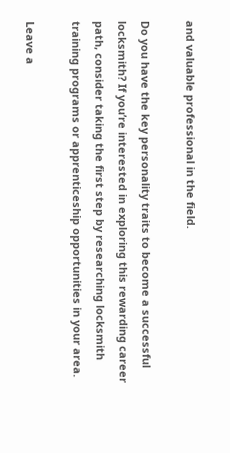and valuable professional in the field.

Do you have the key personality traits to become a successful locksmith? If you’re interested in exploring this rewarding career path, consider taking the first step by researching locksmith training programs or apprenticeship opportunities in your area.

Leave a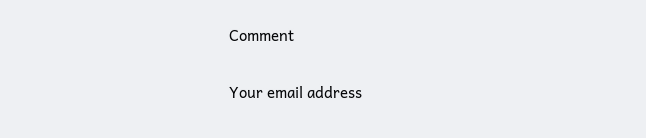Comment

Your email address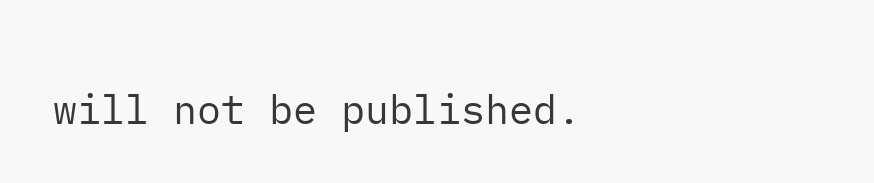will not be published.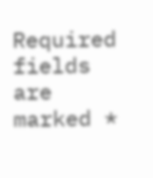Required fields are marked *